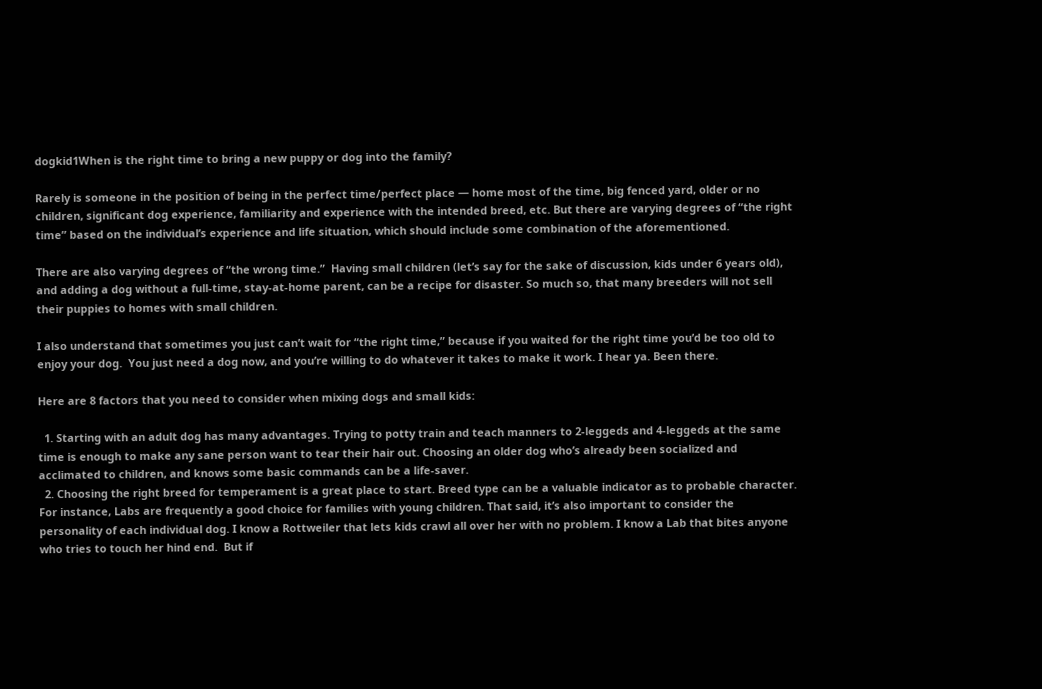dogkid1When is the right time to bring a new puppy or dog into the family?

Rarely is someone in the position of being in the perfect time/perfect place — home most of the time, big fenced yard, older or no children, significant dog experience, familiarity and experience with the intended breed, etc. But there are varying degrees of “the right time” based on the individual’s experience and life situation, which should include some combination of the aforementioned.

There are also varying degrees of “the wrong time.”  Having small children (let’s say for the sake of discussion, kids under 6 years old), and adding a dog without a full-time, stay-at-home parent, can be a recipe for disaster. So much so, that many breeders will not sell their puppies to homes with small children.

I also understand that sometimes you just can’t wait for “the right time,” because if you waited for the right time you’d be too old to enjoy your dog.  You just need a dog now, and you’re willing to do whatever it takes to make it work. I hear ya. Been there.

Here are 8 factors that you need to consider when mixing dogs and small kids:

  1. Starting with an adult dog has many advantages. Trying to potty train and teach manners to 2-leggeds and 4-leggeds at the same time is enough to make any sane person want to tear their hair out. Choosing an older dog who’s already been socialized and acclimated to children, and knows some basic commands can be a life-saver.
  2. Choosing the right breed for temperament is a great place to start. Breed type can be a valuable indicator as to probable character.  For instance, Labs are frequently a good choice for families with young children. That said, it’s also important to consider the personality of each individual dog. I know a Rottweiler that lets kids crawl all over her with no problem. I know a Lab that bites anyone who tries to touch her hind end.  But if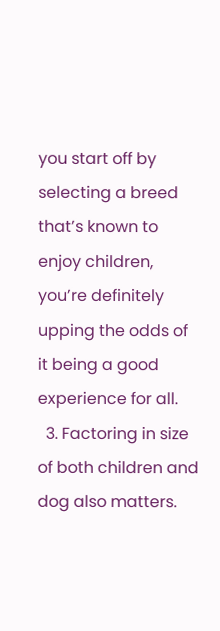you start off by selecting a breed that’s known to enjoy children, you’re definitely upping the odds of it being a good experience for all.
  3. Factoring in size of both children and dog also matters.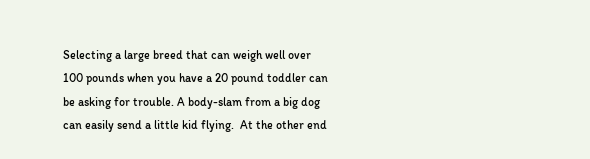Selecting a large breed that can weigh well over 100 pounds when you have a 20 pound toddler can be asking for trouble. A body-slam from a big dog can easily send a little kid flying.  At the other end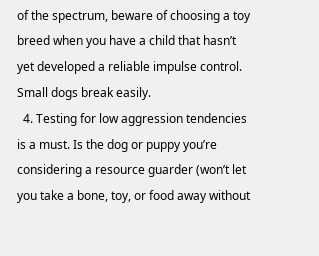of the spectrum, beware of choosing a toy breed when you have a child that hasn’t yet developed a reliable impulse control. Small dogs break easily.
  4. Testing for low aggression tendencies is a must. Is the dog or puppy you’re considering a resource guarder (won’t let you take a bone, toy, or food away without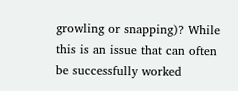growling or snapping)? While this is an issue that can often be successfully worked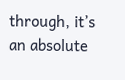through, it’s an absolute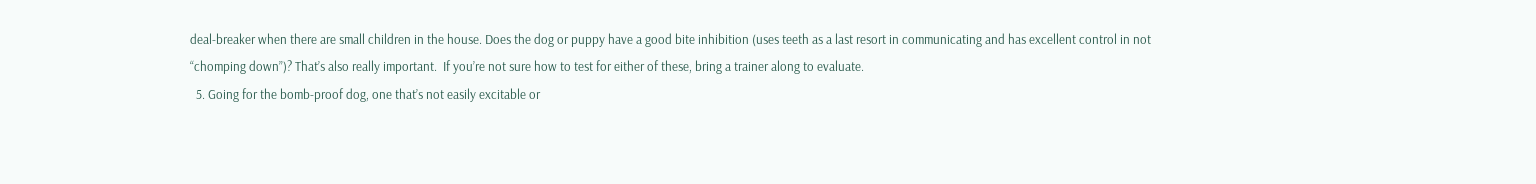deal-breaker when there are small children in the house. Does the dog or puppy have a good bite inhibition (uses teeth as a last resort in communicating and has excellent control in not “chomping down”)? That’s also really important.  If you’re not sure how to test for either of these, bring a trainer along to evaluate.
  5. Going for the bomb-proof dog, one that’s not easily excitable or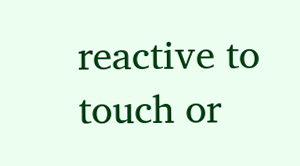reactive to touch or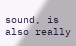sound, is also really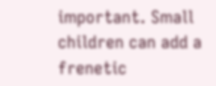important. Small children can add a frenetic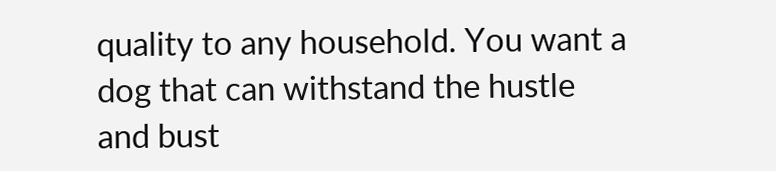quality to any household. You want a dog that can withstand the hustle and bust